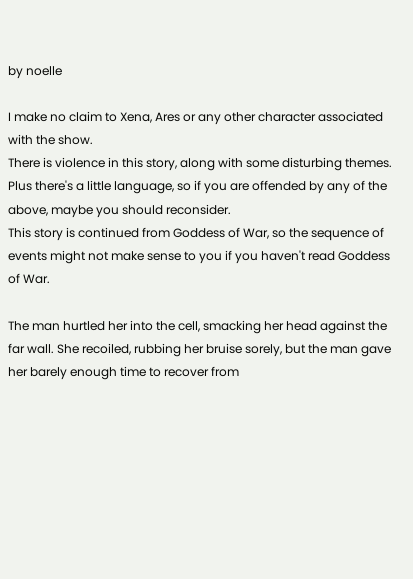by noelle

I make no claim to Xena, Ares or any other character associated with the show.
There is violence in this story, along with some disturbing themes. Plus there's a little language, so if you are offended by any of the above, maybe you should reconsider.
This story is continued from Goddess of War, so the sequence of events might not make sense to you if you haven't read Goddess of War.

The man hurtled her into the cell, smacking her head against the far wall. She recoiled, rubbing her bruise sorely, but the man gave her barely enough time to recover from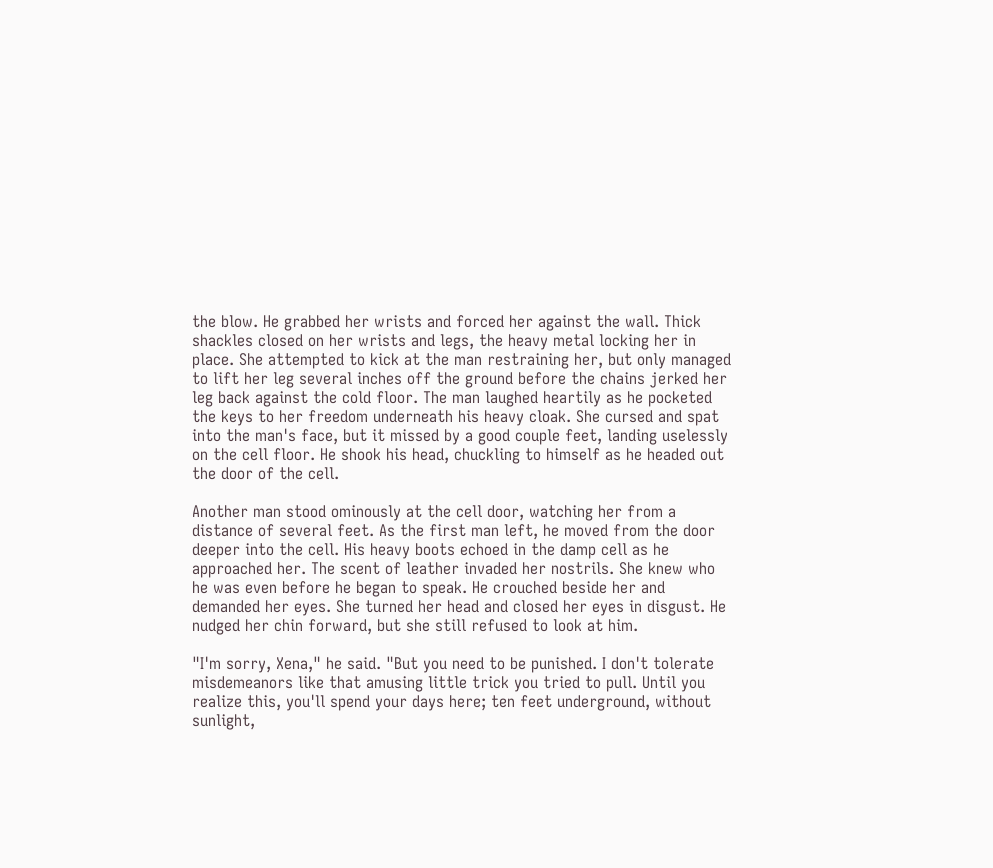the blow. He grabbed her wrists and forced her against the wall. Thick shackles closed on her wrists and legs, the heavy metal locking her in place. She attempted to kick at the man restraining her, but only managed to lift her leg several inches off the ground before the chains jerked her leg back against the cold floor. The man laughed heartily as he pocketed the keys to her freedom underneath his heavy cloak. She cursed and spat into the man's face, but it missed by a good couple feet, landing uselessly on the cell floor. He shook his head, chuckling to himself as he headed out the door of the cell.

Another man stood ominously at the cell door, watching her from a distance of several feet. As the first man left, he moved from the door deeper into the cell. His heavy boots echoed in the damp cell as he approached her. The scent of leather invaded her nostrils. She knew who he was even before he began to speak. He crouched beside her and demanded her eyes. She turned her head and closed her eyes in disgust. He nudged her chin forward, but she still refused to look at him.

"I'm sorry, Xena," he said. "But you need to be punished. I don't tolerate misdemeanors like that amusing little trick you tried to pull. Until you realize this, you'll spend your days here; ten feet underground, without sunlight,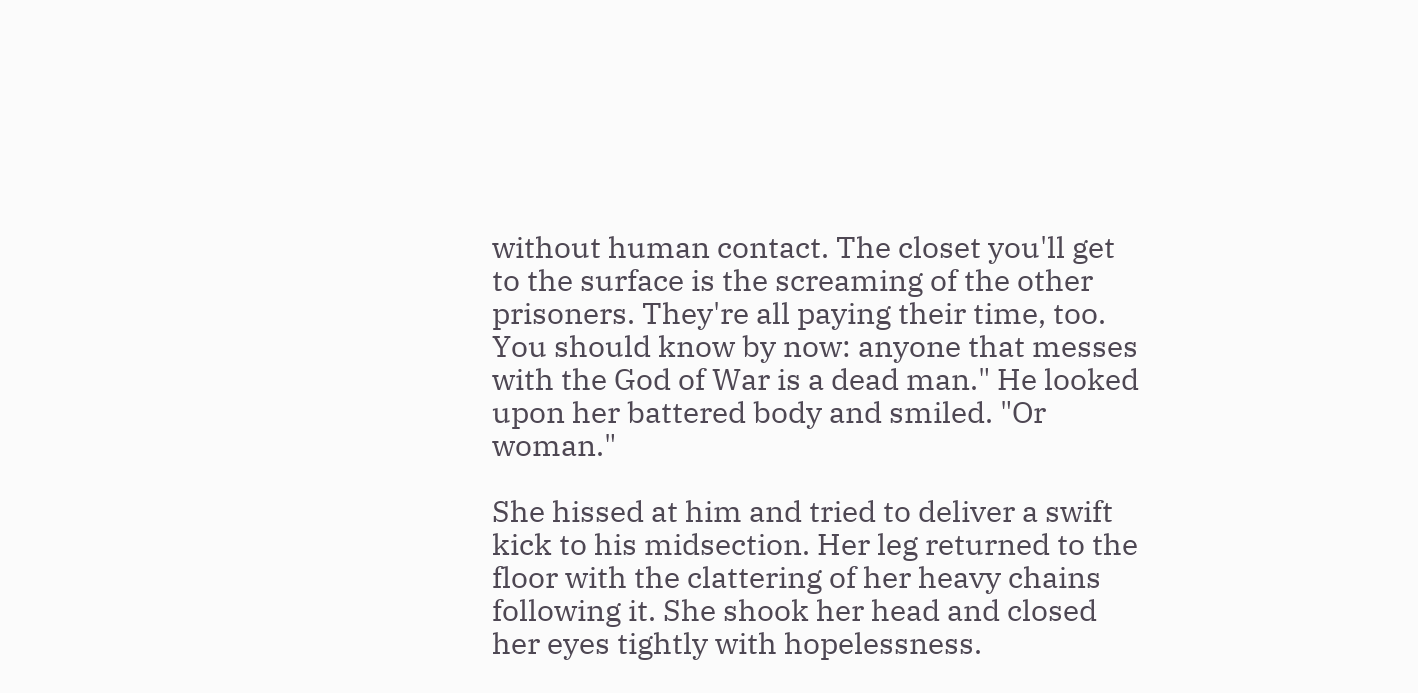without human contact. The closet you'll get to the surface is the screaming of the other prisoners. They're all paying their time, too. You should know by now: anyone that messes with the God of War is a dead man." He looked upon her battered body and smiled. "Or woman."

She hissed at him and tried to deliver a swift kick to his midsection. Her leg returned to the floor with the clattering of her heavy chains following it. She shook her head and closed her eyes tightly with hopelessness.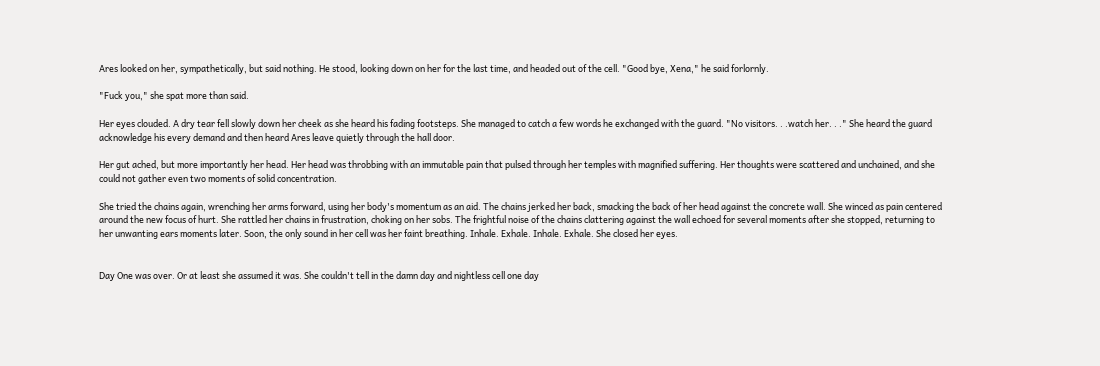Ares looked on her, sympathetically, but said nothing. He stood, looking down on her for the last time, and headed out of the cell. "Good bye, Xena," he said forlornly.

"Fuck you," she spat more than said.

Her eyes clouded. A dry tear fell slowly down her cheek as she heard his fading footsteps. She managed to catch a few words he exchanged with the guard. "No visitors. . .watch her. . ." She heard the guard acknowledge his every demand and then heard Ares leave quietly through the hall door.

Her gut ached, but more importantly her head. Her head was throbbing with an immutable pain that pulsed through her temples with magnified suffering. Her thoughts were scattered and unchained, and she could not gather even two moments of solid concentration.

She tried the chains again, wrenching her arms forward, using her body's momentum as an aid. The chains jerked her back, smacking the back of her head against the concrete wall. She winced as pain centered around the new focus of hurt. She rattled her chains in frustration, choking on her sobs. The frightful noise of the chains clattering against the wall echoed for several moments after she stopped, returning to her unwanting ears moments later. Soon, the only sound in her cell was her faint breathing. Inhale. Exhale. Inhale. Exhale. She closed her eyes.


Day One was over. Or at least she assumed it was. She couldn't tell in the damn day and nightless cell one day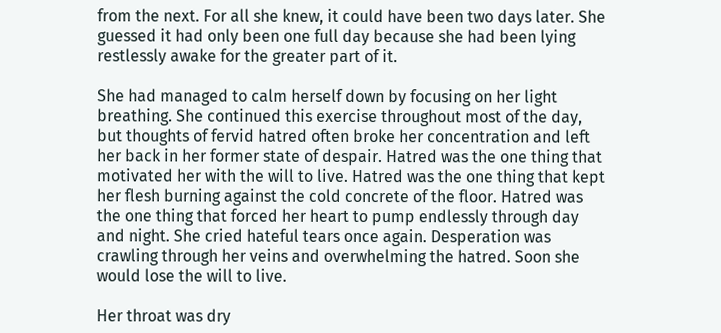from the next. For all she knew, it could have been two days later. She guessed it had only been one full day because she had been lying restlessly awake for the greater part of it.

She had managed to calm herself down by focusing on her light breathing. She continued this exercise throughout most of the day, but thoughts of fervid hatred often broke her concentration and left her back in her former state of despair. Hatred was the one thing that motivated her with the will to live. Hatred was the one thing that kept her flesh burning against the cold concrete of the floor. Hatred was the one thing that forced her heart to pump endlessly through day and night. She cried hateful tears once again. Desperation was crawling through her veins and overwhelming the hatred. Soon she would lose the will to live.

Her throat was dry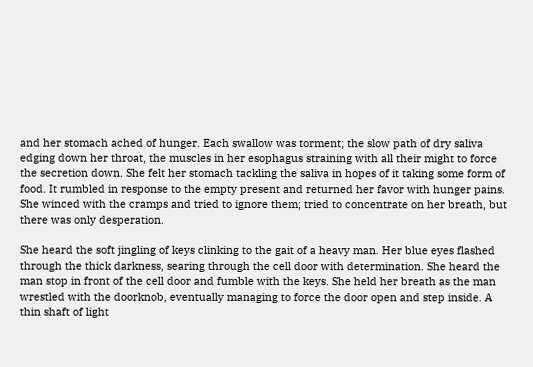and her stomach ached of hunger. Each swallow was torment; the slow path of dry saliva edging down her throat, the muscles in her esophagus straining with all their might to force the secretion down. She felt her stomach tackling the saliva in hopes of it taking some form of food. It rumbled in response to the empty present and returned her favor with hunger pains. She winced with the cramps and tried to ignore them; tried to concentrate on her breath, but there was only desperation.

She heard the soft jingling of keys clinking to the gait of a heavy man. Her blue eyes flashed through the thick darkness, searing through the cell door with determination. She heard the man stop in front of the cell door and fumble with the keys. She held her breath as the man wrestled with the doorknob, eventually managing to force the door open and step inside. A thin shaft of light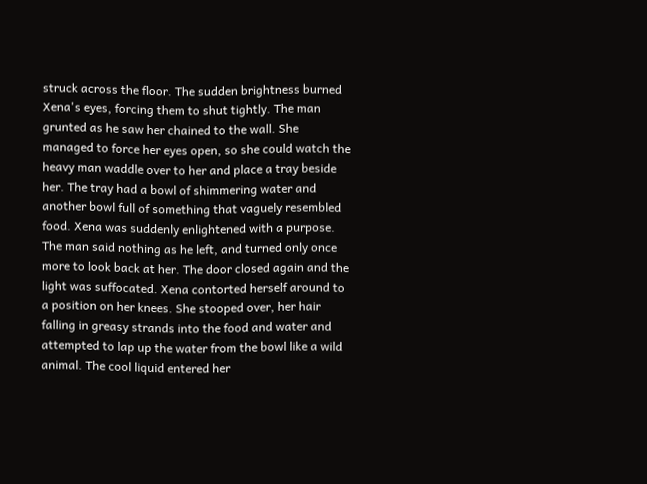struck across the floor. The sudden brightness burned Xena's eyes, forcing them to shut tightly. The man grunted as he saw her chained to the wall. She managed to force her eyes open, so she could watch the heavy man waddle over to her and place a tray beside her. The tray had a bowl of shimmering water and another bowl full of something that vaguely resembled food. Xena was suddenly enlightened with a purpose. The man said nothing as he left, and turned only once more to look back at her. The door closed again and the light was suffocated. Xena contorted herself around to a position on her knees. She stooped over, her hair falling in greasy strands into the food and water and attempted to lap up the water from the bowl like a wild animal. The cool liquid entered her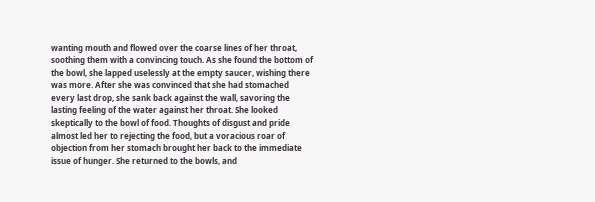wanting mouth and flowed over the coarse lines of her throat, soothing them with a convincing touch. As she found the bottom of the bowl, she lapped uselessly at the empty saucer, wishing there was more. After she was convinced that she had stomached every last drop, she sank back against the wall, savoring the lasting feeling of the water against her throat. She looked skeptically to the bowl of food. Thoughts of disgust and pride almost led her to rejecting the food, but a voracious roar of objection from her stomach brought her back to the immediate issue of hunger. She returned to the bowls, and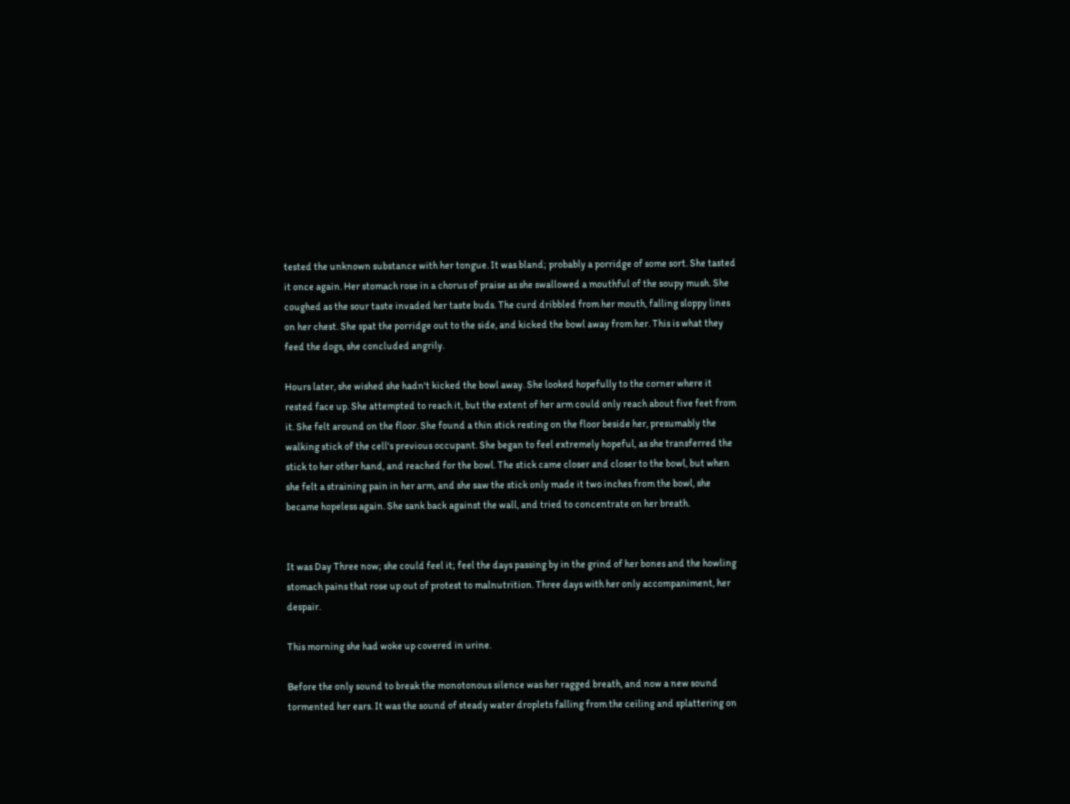tested the unknown substance with her tongue. It was bland; probably a porridge of some sort. She tasted it once again. Her stomach rose in a chorus of praise as she swallowed a mouthful of the soupy mush. She coughed as the sour taste invaded her taste buds. The curd dribbled from her mouth, falling sloppy lines on her chest. She spat the porridge out to the side, and kicked the bowl away from her. This is what they feed the dogs, she concluded angrily.

Hours later, she wished she hadn't kicked the bowl away. She looked hopefully to the corner where it rested face up. She attempted to reach it, but the extent of her arm could only reach about five feet from it. She felt around on the floor. She found a thin stick resting on the floor beside her, presumably the walking stick of the cell's previous occupant. She began to feel extremely hopeful, as she transferred the stick to her other hand, and reached for the bowl. The stick came closer and closer to the bowl, but when she felt a straining pain in her arm, and she saw the stick only made it two inches from the bowl, she became hopeless again. She sank back against the wall, and tried to concentrate on her breath.


It was Day Three now; she could feel it; feel the days passing by in the grind of her bones and the howling stomach pains that rose up out of protest to malnutrition. Three days with her only accompaniment, her despair.

This morning she had woke up covered in urine.

Before the only sound to break the monotonous silence was her ragged breath, and now a new sound tormented her ears. It was the sound of steady water droplets falling from the ceiling and splattering on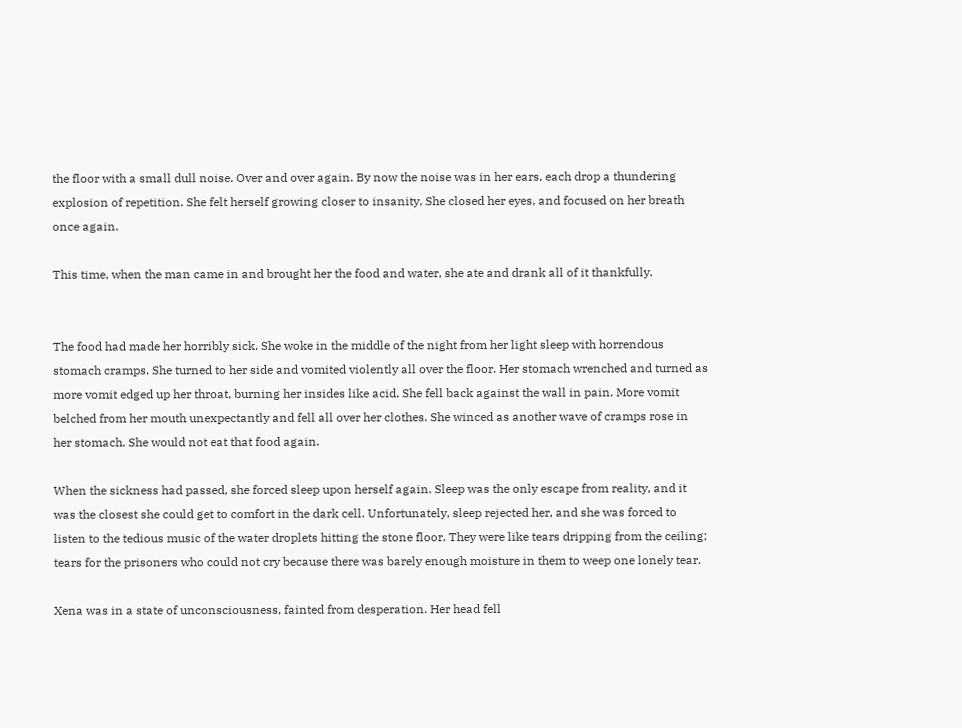the floor with a small dull noise. Over and over again. By now the noise was in her ears, each drop a thundering explosion of repetition. She felt herself growing closer to insanity. She closed her eyes, and focused on her breath once again.

This time, when the man came in and brought her the food and water, she ate and drank all of it thankfully.


The food had made her horribly sick. She woke in the middle of the night from her light sleep with horrendous stomach cramps. She turned to her side and vomited violently all over the floor. Her stomach wrenched and turned as more vomit edged up her throat, burning her insides like acid. She fell back against the wall in pain. More vomit belched from her mouth unexpectantly and fell all over her clothes. She winced as another wave of cramps rose in her stomach. She would not eat that food again.

When the sickness had passed, she forced sleep upon herself again. Sleep was the only escape from reality, and it was the closest she could get to comfort in the dark cell. Unfortunately, sleep rejected her, and she was forced to listen to the tedious music of the water droplets hitting the stone floor. They were like tears dripping from the ceiling; tears for the prisoners who could not cry because there was barely enough moisture in them to weep one lonely tear.

Xena was in a state of unconsciousness, fainted from desperation. Her head fell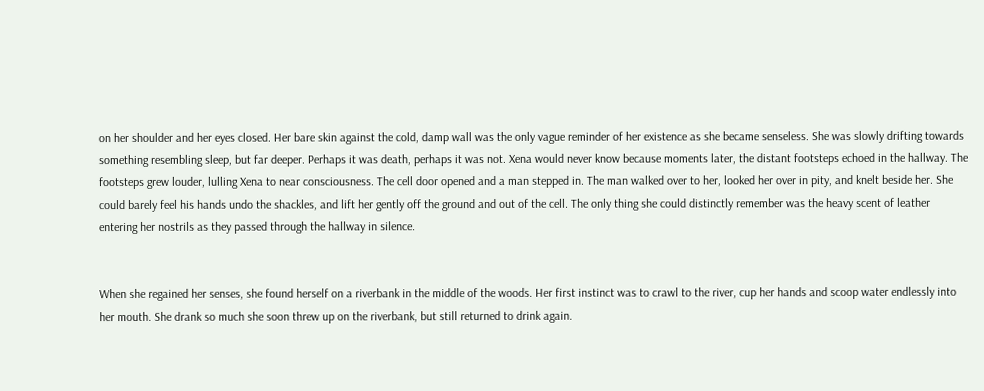on her shoulder and her eyes closed. Her bare skin against the cold, damp wall was the only vague reminder of her existence as she became senseless. She was slowly drifting towards something resembling sleep, but far deeper. Perhaps it was death, perhaps it was not. Xena would never know because moments later, the distant footsteps echoed in the hallway. The footsteps grew louder, lulling Xena to near consciousness. The cell door opened and a man stepped in. The man walked over to her, looked her over in pity, and knelt beside her. She could barely feel his hands undo the shackles, and lift her gently off the ground and out of the cell. The only thing she could distinctly remember was the heavy scent of leather entering her nostrils as they passed through the hallway in silence.


When she regained her senses, she found herself on a riverbank in the middle of the woods. Her first instinct was to crawl to the river, cup her hands and scoop water endlessly into her mouth. She drank so much she soon threw up on the riverbank, but still returned to drink again.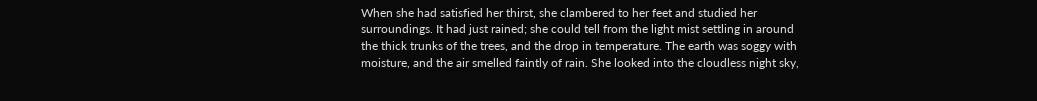When she had satisfied her thirst, she clambered to her feet and studied her surroundings. It had just rained; she could tell from the light mist settling in around the thick trunks of the trees, and the drop in temperature. The earth was soggy with moisture, and the air smelled faintly of rain. She looked into the cloudless night sky,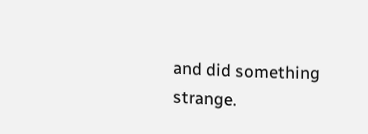and did something strange.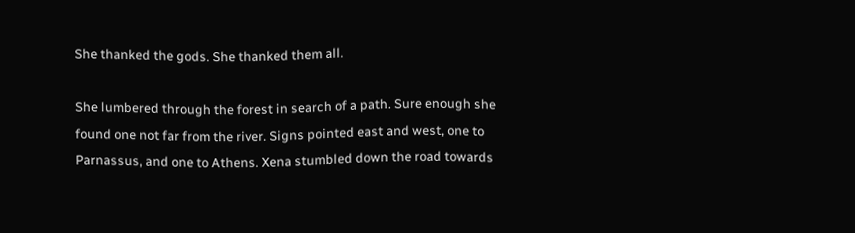She thanked the gods. She thanked them all.

She lumbered through the forest in search of a path. Sure enough she found one not far from the river. Signs pointed east and west, one to Parnassus, and one to Athens. Xena stumbled down the road towards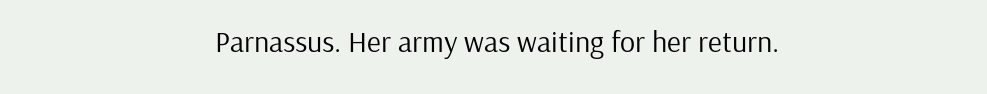Parnassus. Her army was waiting for her return.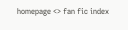homepage <> fan fic index